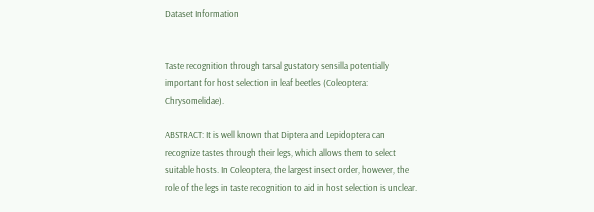Dataset Information


Taste recognition through tarsal gustatory sensilla potentially important for host selection in leaf beetles (Coleoptera: Chrysomelidae).

ABSTRACT: It is well known that Diptera and Lepidoptera can recognize tastes through their legs, which allows them to select suitable hosts. In Coleoptera, the largest insect order, however, the role of the legs in taste recognition to aid in host selection is unclear.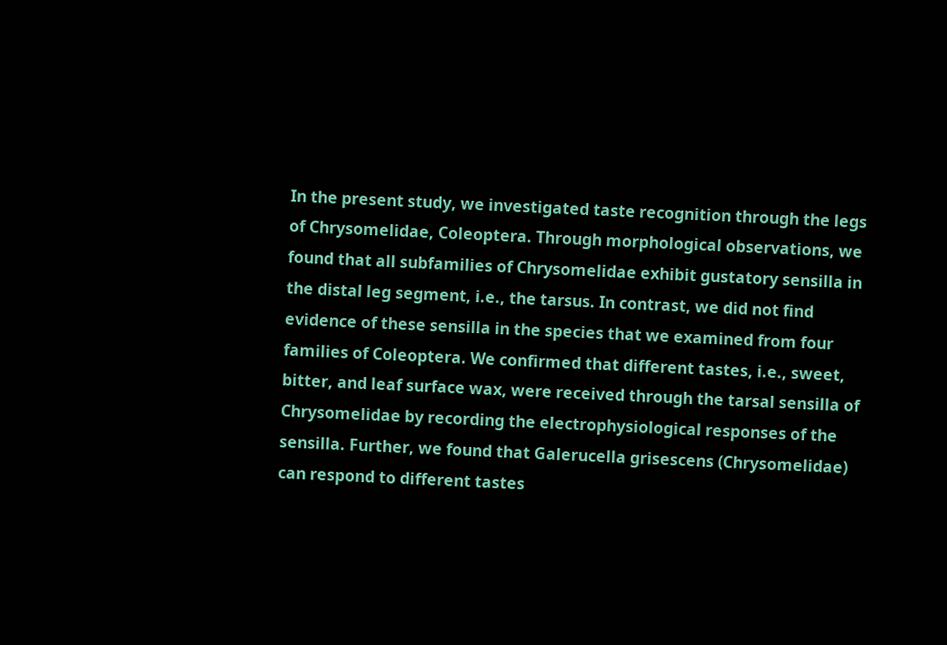In the present study, we investigated taste recognition through the legs of Chrysomelidae, Coleoptera. Through morphological observations, we found that all subfamilies of Chrysomelidae exhibit gustatory sensilla in the distal leg segment, i.e., the tarsus. In contrast, we did not find evidence of these sensilla in the species that we examined from four families of Coleoptera. We confirmed that different tastes, i.e., sweet, bitter, and leaf surface wax, were received through the tarsal sensilla of Chrysomelidae by recording the electrophysiological responses of the sensilla. Further, we found that Galerucella grisescens (Chrysomelidae) can respond to different tastes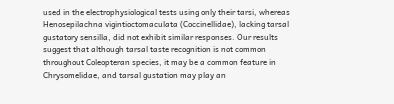used in the electrophysiological tests using only their tarsi, whereas Henosepilachna vigintioctomaculata (Coccinellidae), lacking tarsal gustatory sensilla, did not exhibit similar responses. Our results suggest that although tarsal taste recognition is not common throughout Coleopteran species, it may be a common feature in Chrysomelidae, and tarsal gustation may play an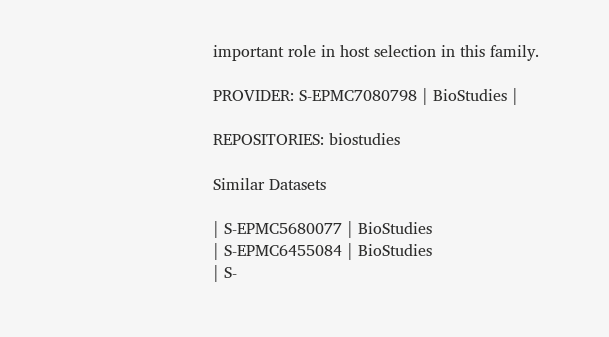important role in host selection in this family.

PROVIDER: S-EPMC7080798 | BioStudies |

REPOSITORIES: biostudies

Similar Datasets

| S-EPMC5680077 | BioStudies
| S-EPMC6455084 | BioStudies
| S-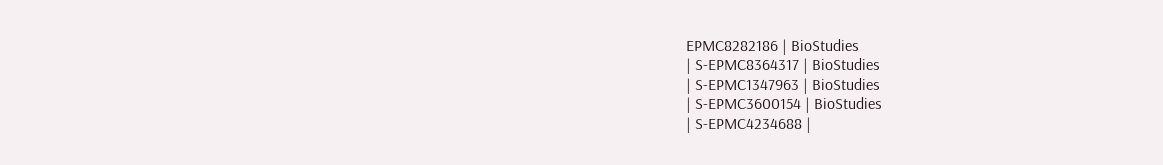EPMC8282186 | BioStudies
| S-EPMC8364317 | BioStudies
| S-EPMC1347963 | BioStudies
| S-EPMC3600154 | BioStudies
| S-EPMC4234688 |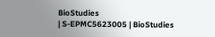BioStudies
| S-EPMC5623005 | BioStudies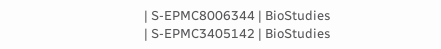| S-EPMC8006344 | BioStudies
| S-EPMC3405142 | BioStudies